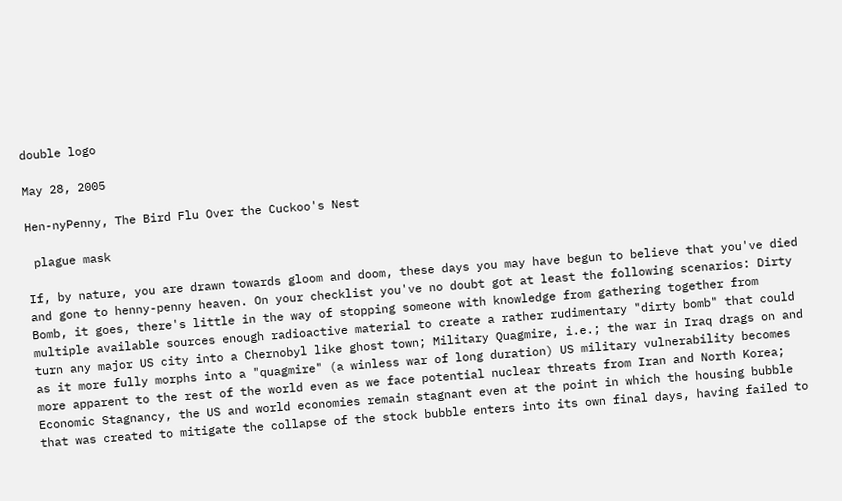double logo

May 28, 2005

Hen-nyPenny, The Bird Flu Over the Cuckoo's Nest

 plague mask

If, by nature, you are drawn towards gloom and doom, these days you may have begun to believe that you've died and gone to henny-penny heaven. On your checklist you've no doubt got at least the following scenarios: Dirty Bomb, it goes, there's little in the way of stopping someone with knowledge from gathering together from multiple available sources enough radioactive material to create a rather rudimentary "dirty bomb" that could turn any major US city into a Chernobyl like ghost town; Military Quagmire, i.e.; the war in Iraq drags on and as it more fully morphs into a "quagmire" (a winless war of long duration) US military vulnerability becomes more apparent to the rest of the world even as we face potential nuclear threats from Iran and North Korea; Economic Stagnancy, the US and world economies remain stagnant even at the point in which the housing bubble that was created to mitigate the collapse of the stock bubble enters into its own final days, having failed to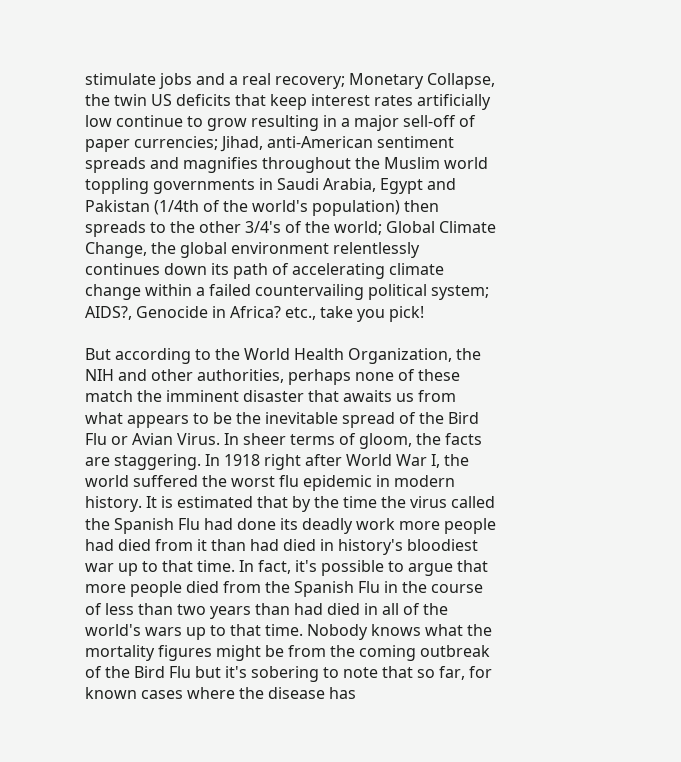stimulate jobs and a real recovery; Monetary Collapse, the twin US deficits that keep interest rates artificially low continue to grow resulting in a major sell-off of paper currencies; Jihad, anti-American sentiment spreads and magnifies throughout the Muslim world toppling governments in Saudi Arabia, Egypt and Pakistan (1/4th of the world's population) then spreads to the other 3/4's of the world; Global Climate Change, the global environment relentlessly continues down its path of accelerating climate change within a failed countervailing political system; AIDS?, Genocide in Africa? etc., take you pick!

But according to the World Health Organization, the NIH and other authorities, perhaps none of these match the imminent disaster that awaits us from what appears to be the inevitable spread of the Bird Flu or Avian Virus. In sheer terms of gloom, the facts are staggering. In 1918 right after World War I, the world suffered the worst flu epidemic in modern history. It is estimated that by the time the virus called the Spanish Flu had done its deadly work more people had died from it than had died in history's bloodiest war up to that time. In fact, it's possible to argue that more people died from the Spanish Flu in the course of less than two years than had died in all of the world's wars up to that time. Nobody knows what the mortality figures might be from the coming outbreak of the Bird Flu but it's sobering to note that so far, for known cases where the disease has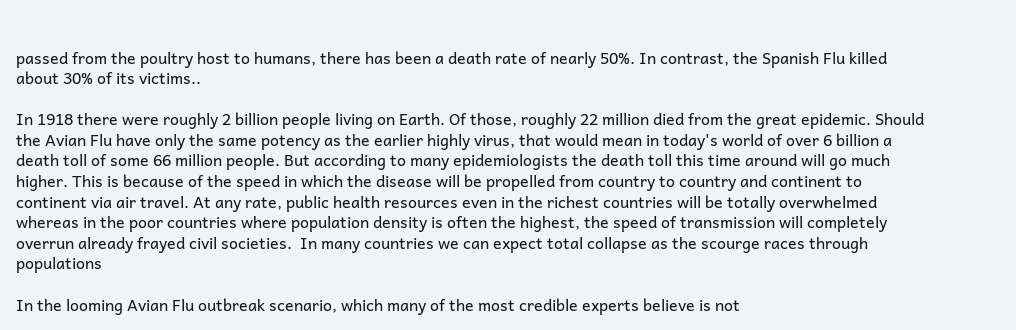passed from the poultry host to humans, there has been a death rate of nearly 50%. In contrast, the Spanish Flu killed about 30% of its victims..

In 1918 there were roughly 2 billion people living on Earth. Of those, roughly 22 million died from the great epidemic. Should the Avian Flu have only the same potency as the earlier highly virus, that would mean in today's world of over 6 billion a death toll of some 66 million people. But according to many epidemiologists the death toll this time around will go much higher. This is because of the speed in which the disease will be propelled from country to country and continent to continent via air travel. At any rate, public health resources even in the richest countries will be totally overwhelmed whereas in the poor countries where population density is often the highest, the speed of transmission will completely overrun already frayed civil societies.  In many countries we can expect total collapse as the scourge races through populations

In the looming Avian Flu outbreak scenario, which many of the most credible experts believe is not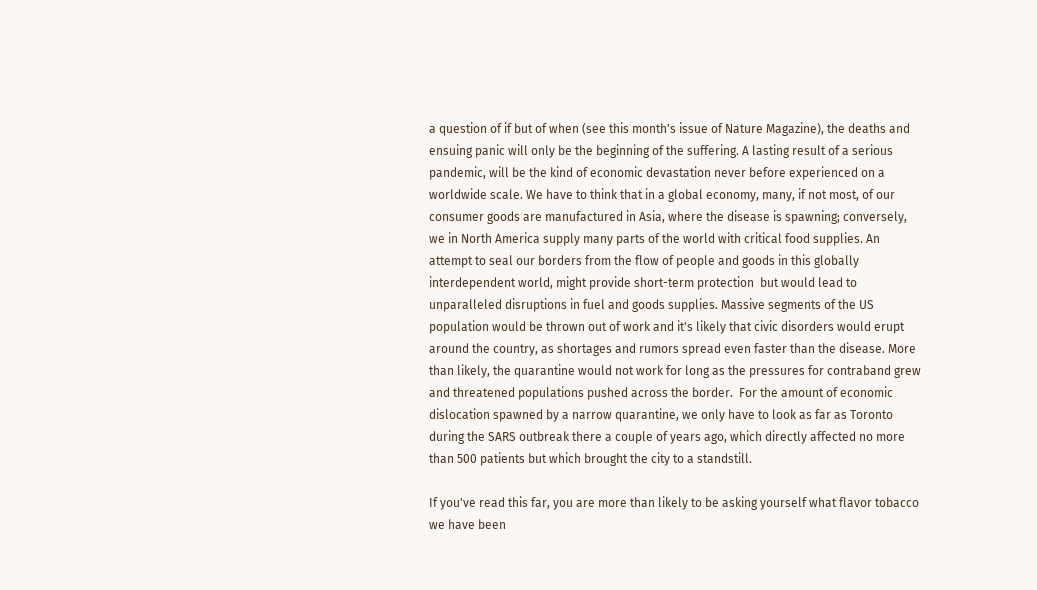a question of if but of when (see this month's issue of Nature Magazine), the deaths and ensuing panic will only be the beginning of the suffering. A lasting result of a serious pandemic, will be the kind of economic devastation never before experienced on a worldwide scale. We have to think that in a global economy, many, if not most, of our consumer goods are manufactured in Asia, where the disease is spawning; conversely, we in North America supply many parts of the world with critical food supplies. An attempt to seal our borders from the flow of people and goods in this globally interdependent world, might provide short-term protection  but would lead to unparalleled disruptions in fuel and goods supplies. Massive segments of the US population would be thrown out of work and it's likely that civic disorders would erupt around the country, as shortages and rumors spread even faster than the disease. More than likely, the quarantine would not work for long as the pressures for contraband grew and threatened populations pushed across the border.  For the amount of economic dislocation spawned by a narrow quarantine, we only have to look as far as Toronto during the SARS outbreak there a couple of years ago, which directly affected no more than 500 patients but which brought the city to a standstill.

If you've read this far, you are more than likely to be asking yourself what flavor tobacco we have been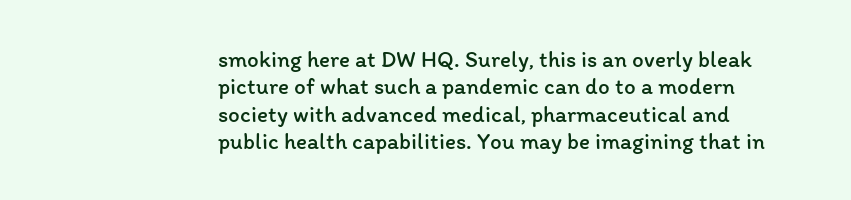smoking here at DW HQ. Surely, this is an overly bleak picture of what such a pandemic can do to a modern society with advanced medical, pharmaceutical and public health capabilities. You may be imagining that in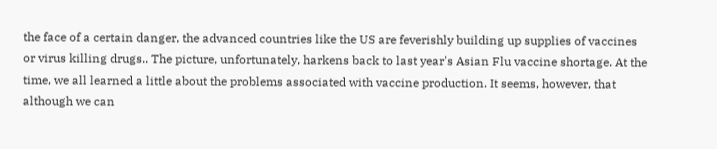the face of a certain danger, the advanced countries like the US are feverishly building up supplies of vaccines or virus killing drugs.. The picture, unfortunately, harkens back to last year's Asian Flu vaccine shortage. At the time, we all learned a little about the problems associated with vaccine production. It seems, however, that although we can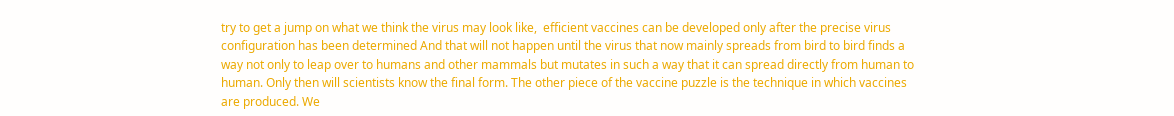try to get a jump on what we think the virus may look like,  efficient vaccines can be developed only after the precise virus configuration has been determined And that will not happen until the virus that now mainly spreads from bird to bird finds a way not only to leap over to humans and other mammals but mutates in such a way that it can spread directly from human to human. Only then will scientists know the final form. The other piece of the vaccine puzzle is the technique in which vaccines are produced. We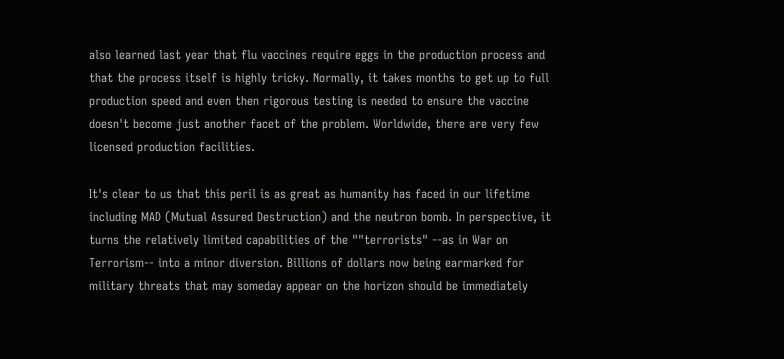also learned last year that flu vaccines require eggs in the production process and that the process itself is highly tricky. Normally, it takes months to get up to full production speed and even then rigorous testing is needed to ensure the vaccine doesn't become just another facet of the problem. Worldwide, there are very few licensed production facilities.

It's clear to us that this peril is as great as humanity has faced in our lifetime including MAD (Mutual Assured Destruction) and the neutron bomb. In perspective, it turns the relatively limited capabilities of the ""terrorists" --as in War on Terrorism-- into a minor diversion. Billions of dollars now being earmarked for military threats that may someday appear on the horizon should be immediately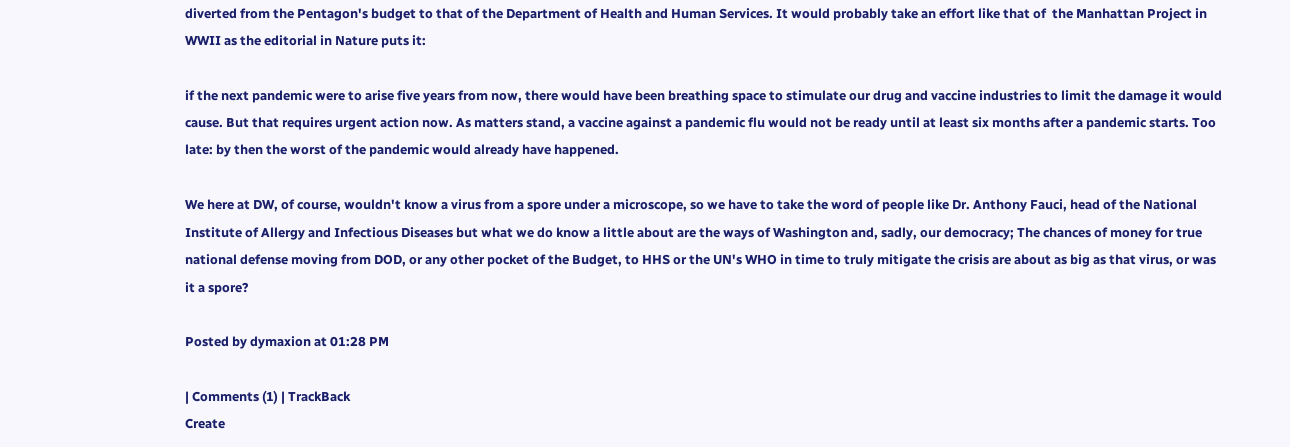diverted from the Pentagon's budget to that of the Department of Health and Human Services. It would probably take an effort like that of  the Manhattan Project in WWII as the editorial in Nature puts it:

if the next pandemic were to arise five years from now, there would have been breathing space to stimulate our drug and vaccine industries to limit the damage it would cause. But that requires urgent action now. As matters stand, a vaccine against a pandemic flu would not be ready until at least six months after a pandemic starts. Too late: by then the worst of the pandemic would already have happened.

We here at DW, of course, wouldn't know a virus from a spore under a microscope, so we have to take the word of people like Dr. Anthony Fauci, head of the National Institute of Allergy and Infectious Diseases but what we do know a little about are the ways of Washington and, sadly, our democracy; The chances of money for true national defense moving from DOD, or any other pocket of the Budget, to HHS or the UN's WHO in time to truly mitigate the crisis are about as big as that virus, or was it a spore?

Posted by dymaxion at 01:28 PM

| Comments (1) | TrackBack
Create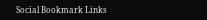Social Bookmark Links